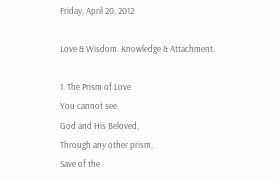Friday, April 20, 2012

Love & Wisdom. Knowledge & Attachment.

1. The Prism of Love
You cannot see
God and His Beloved,
Through any other prism,
Save of the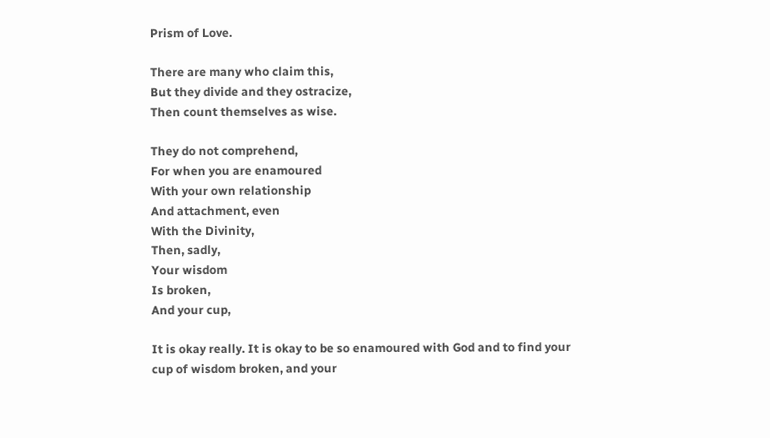Prism of Love.

There are many who claim this,
But they divide and they ostracize,
Then count themselves as wise.

They do not comprehend,
For when you are enamoured
With your own relationship
And attachment, even
With the Divinity,
Then, sadly,
Your wisdom
Is broken,
And your cup,

It is okay really. It is okay to be so enamoured with God and to find your cup of wisdom broken, and your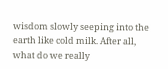wisdom slowly seeping into the earth like cold milk. After all, what do we really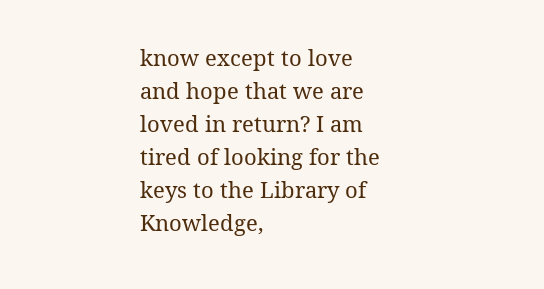know except to love and hope that we are loved in return? I am tired of looking for the keys to the Library of Knowledge,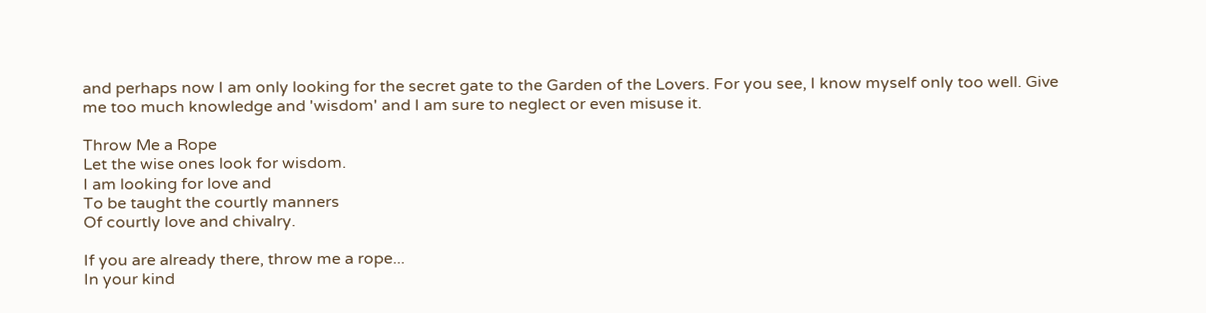and perhaps now I am only looking for the secret gate to the Garden of the Lovers. For you see, I know myself only too well. Give me too much knowledge and 'wisdom' and I am sure to neglect or even misuse it.

Throw Me a Rope
Let the wise ones look for wisdom.
I am looking for love and
To be taught the courtly manners
Of courtly love and chivalry.

If you are already there, throw me a rope...
In your kind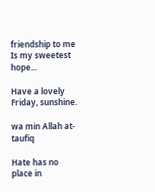friendship to me
Is my sweetest hope...

Have a lovely Friday, sunshine.

wa min Allah at-taufiq

Hate has no place in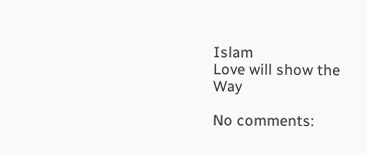Islam
Love will show the Way

No comments: